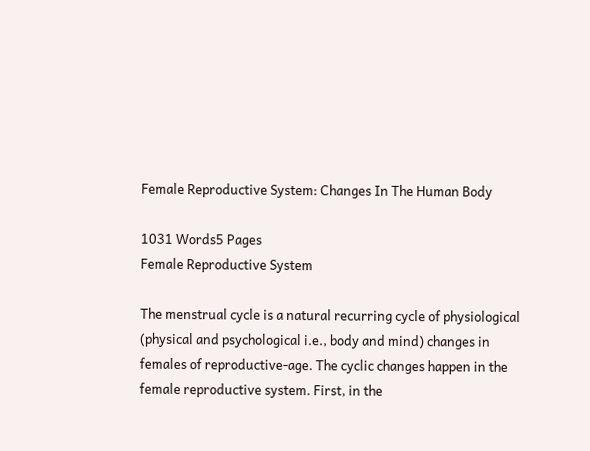Female Reproductive System: Changes In The Human Body

1031 Words5 Pages
Female Reproductive System

The menstrual cycle is a natural recurring cycle of physiological (physical and psychological i.e., body and mind) changes in females of reproductive-age. The cyclic changes happen in the female reproductive system. First, in the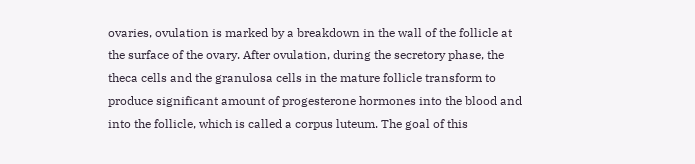ovaries, ovulation is marked by a breakdown in the wall of the follicle at the surface of the ovary. After ovulation, during the secretory phase, the theca cells and the granulosa cells in the mature follicle transform to produce significant amount of progesterone hormones into the blood and into the follicle, which is called a corpus luteum. The goal of this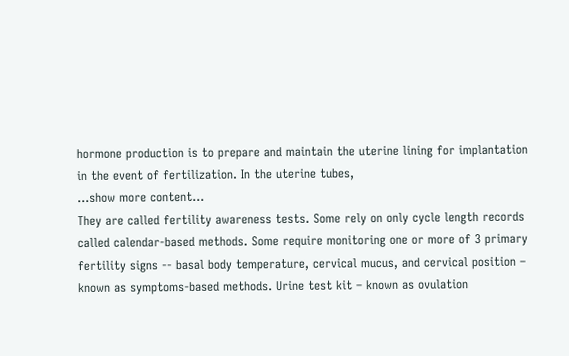hormone production is to prepare and maintain the uterine lining for implantation in the event of fertilization. In the uterine tubes,
…show more content…
They are called fertility awareness tests. Some rely on only cycle length records called calendar-based methods. Some require monitoring one or more of 3 primary fertility signs -- basal body temperature, cervical mucus, and cervical position – known as symptoms-based methods. Urine test kit – known as ovulation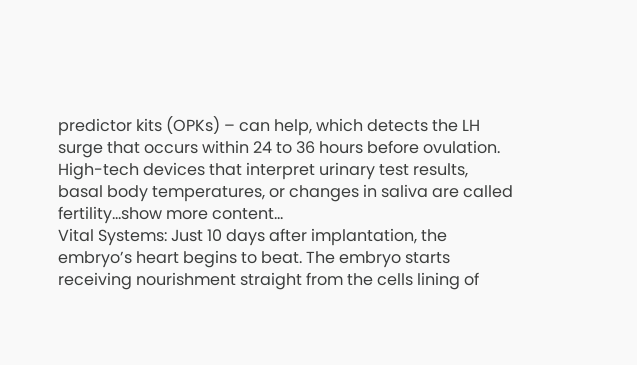predictor kits (OPKs) – can help, which detects the LH surge that occurs within 24 to 36 hours before ovulation. High-tech devices that interpret urinary test results, basal body temperatures, or changes in saliva are called fertility…show more content…
Vital Systems: Just 10 days after implantation, the embryo’s heart begins to beat. The embryo starts receiving nourishment straight from the cells lining of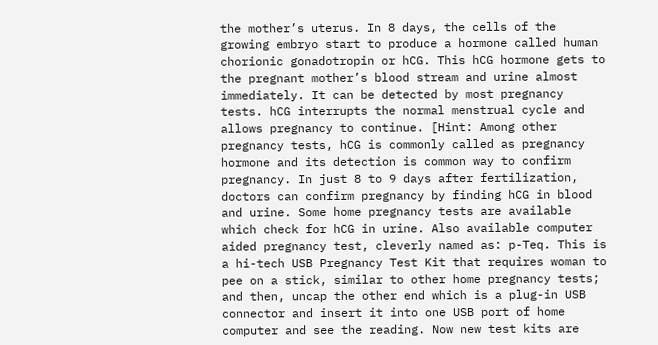the mother’s uterus. In 8 days, the cells of the growing embryo start to produce a hormone called human chorionic gonadotropin or hCG. This hCG hormone gets to the pregnant mother’s blood stream and urine almost immediately. It can be detected by most pregnancy tests. hCG interrupts the normal menstrual cycle and allows pregnancy to continue. [Hint: Among other pregnancy tests, hCG is commonly called as pregnancy hormone and its detection is common way to confirm pregnancy. In just 8 to 9 days after fertilization, doctors can confirm pregnancy by finding hCG in blood and urine. Some home pregnancy tests are available which check for hCG in urine. Also available computer aided pregnancy test, cleverly named as: p-Teq. This is a hi-tech USB Pregnancy Test Kit that requires woman to pee on a stick, similar to other home pregnancy tests; and then, uncap the other end which is a plug-in USB connector and insert it into one USB port of home computer and see the reading. Now new test kits are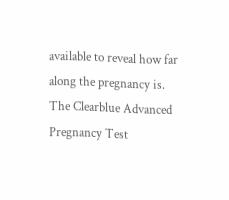available to reveal how far along the pregnancy is. The Clearblue Advanced Pregnancy Test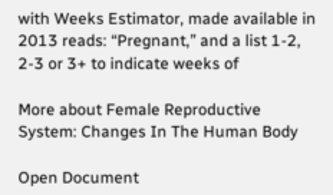with Weeks Estimator, made available in 2013 reads: “Pregnant,” and a list 1-2, 2-3 or 3+ to indicate weeks of

More about Female Reproductive System: Changes In The Human Body

Open Document